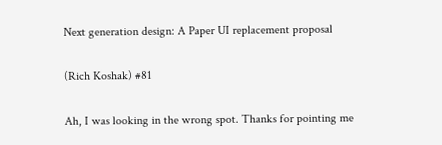Next generation design: A Paper UI replacement proposal

(Rich Koshak) #81

Ah, I was looking in the wrong spot. Thanks for pointing me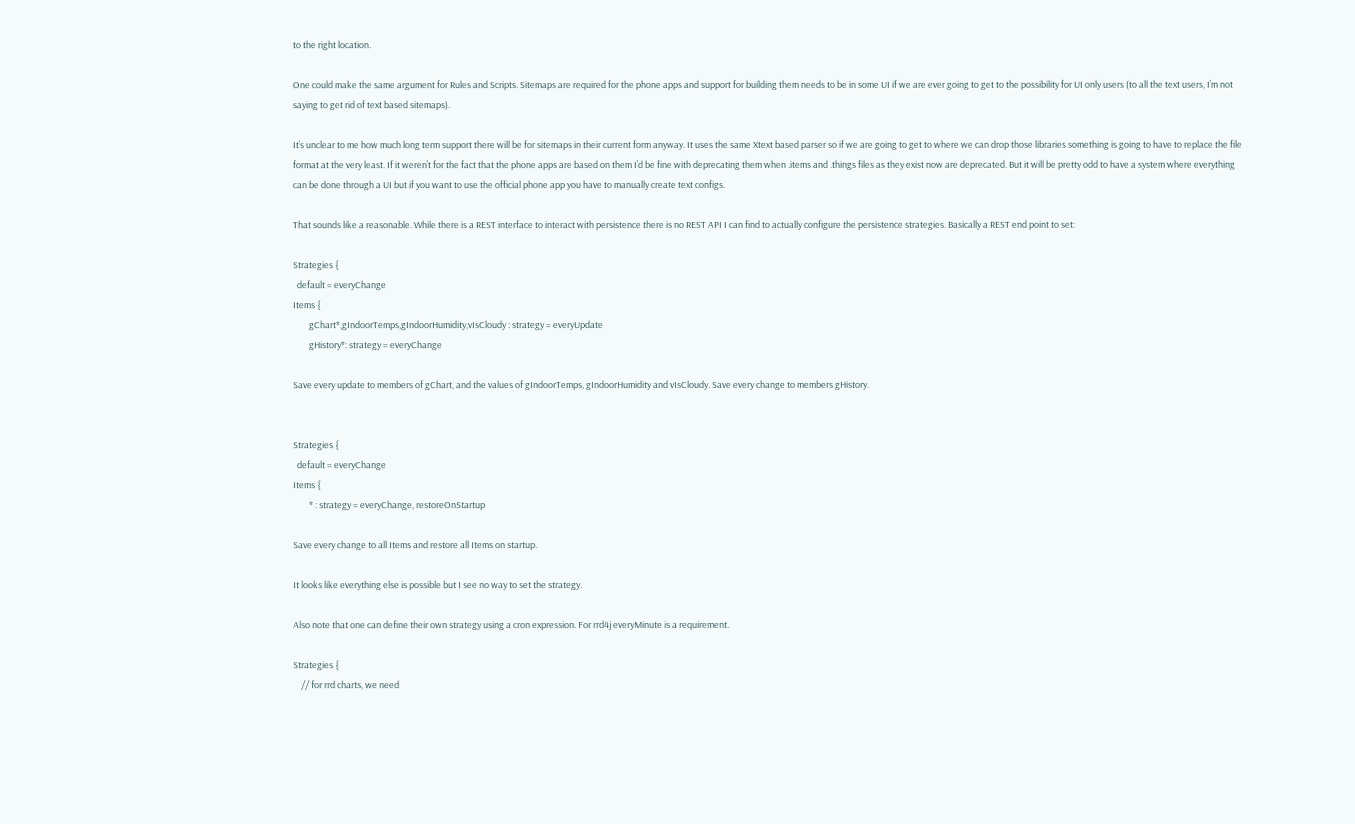to the right location.

One could make the same argument for Rules and Scripts. Sitemaps are required for the phone apps and support for building them needs to be in some UI if we are ever going to get to the possibility for UI only users (to all the text users, I’m not saying to get rid of text based sitemaps).

It’s unclear to me how much long term support there will be for sitemaps in their current form anyway. It uses the same Xtext based parser so if we are going to get to where we can drop those libraries something is going to have to replace the file format at the very least. If it weren’t for the fact that the phone apps are based on them I’d be fine with deprecating them when .items and .things files as they exist now are deprecated. But it will be pretty odd to have a system where everything can be done through a UI but if you want to use the official phone app you have to manually create text configs.

That sounds like a reasonable. While there is a REST interface to interact with persistence there is no REST API I can find to actually configure the persistence strategies. Basically a REST end point to set:

Strategies {
  default = everyChange
Items {
        gChart*,gIndoorTemps,gIndoorHumidity,vIsCloudy : strategy = everyUpdate
        gHistory*: strategy = everyChange

Save every update to members of gChart, and the values of gIndoorTemps, gIndoorHumidity and vIsCloudy. Save every change to members gHistory.


Strategies {
  default = everyChange
Items {
        * : strategy = everyChange, restoreOnStartup

Save every change to all Items and restore all Items on startup.

It looks like everything else is possible but I see no way to set the strategy.

Also note that one can define their own strategy using a cron expression. For rrd4j everyMinute is a requirement.

Strategies {
    // for rrd charts, we need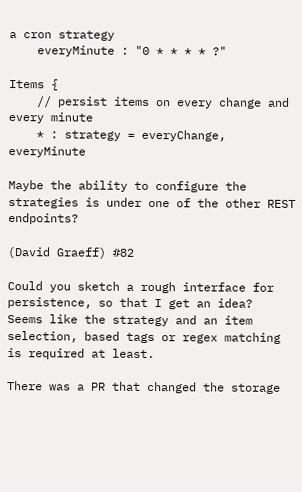a cron strategy
    everyMinute : "0 * * * * ?"

Items {
    // persist items on every change and every minute
    * : strategy = everyChange, everyMinute

Maybe the ability to configure the strategies is under one of the other REST endpoints?

(David Graeff) #82

Could you sketch a rough interface for persistence, so that I get an idea?
Seems like the strategy and an item selection, based tags or regex matching is required at least.

There was a PR that changed the storage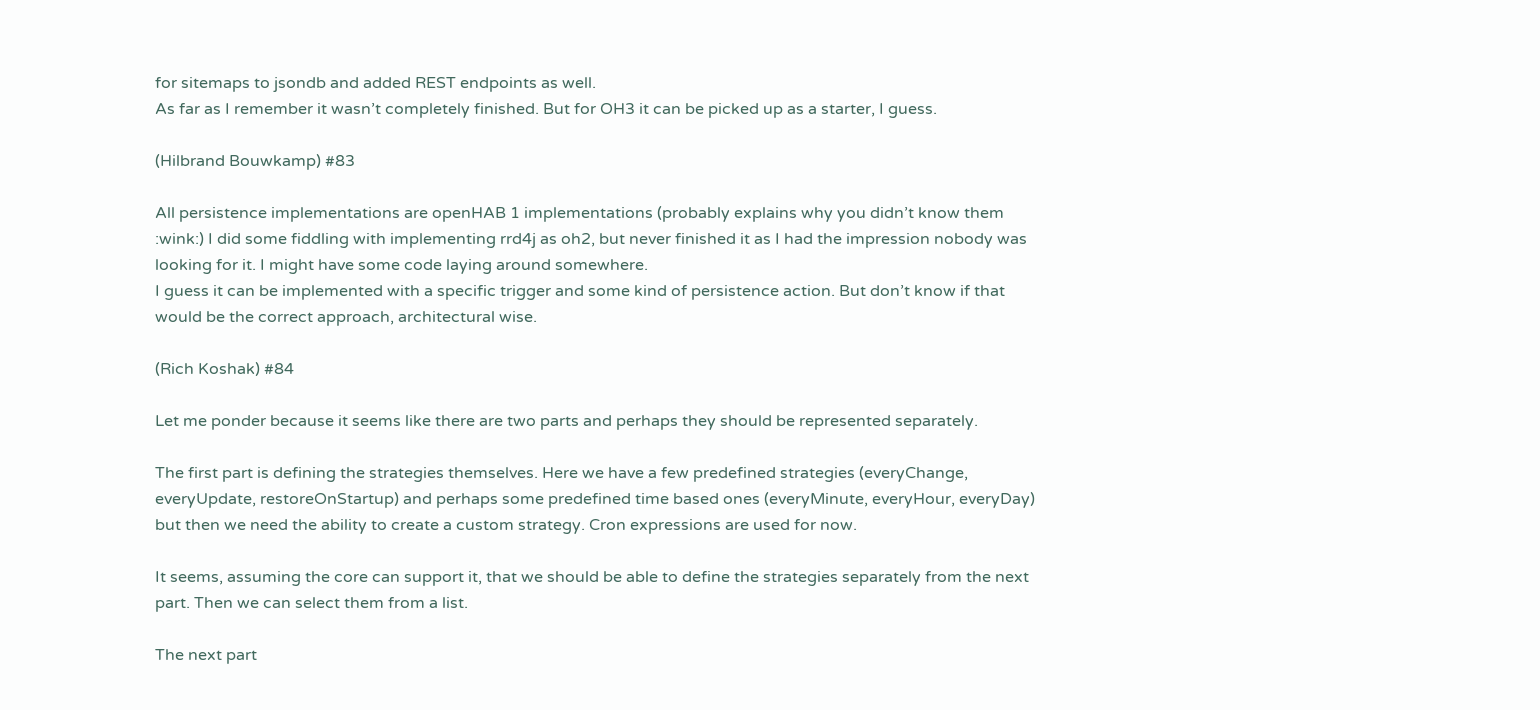for sitemaps to jsondb and added REST endpoints as well.
As far as I remember it wasn’t completely finished. But for OH3 it can be picked up as a starter, I guess.

(Hilbrand Bouwkamp) #83

All persistence implementations are openHAB 1 implementations (probably explains why you didn’t know them :wink:) I did some fiddling with implementing rrd4j as oh2, but never finished it as I had the impression nobody was looking for it. I might have some code laying around somewhere.
I guess it can be implemented with a specific trigger and some kind of persistence action. But don’t know if that would be the correct approach, architectural wise.

(Rich Koshak) #84

Let me ponder because it seems like there are two parts and perhaps they should be represented separately.

The first part is defining the strategies themselves. Here we have a few predefined strategies (everyChange, everyUpdate, restoreOnStartup) and perhaps some predefined time based ones (everyMinute, everyHour, everyDay) but then we need the ability to create a custom strategy. Cron expressions are used for now.

It seems, assuming the core can support it, that we should be able to define the strategies separately from the next part. Then we can select them from a list.

The next part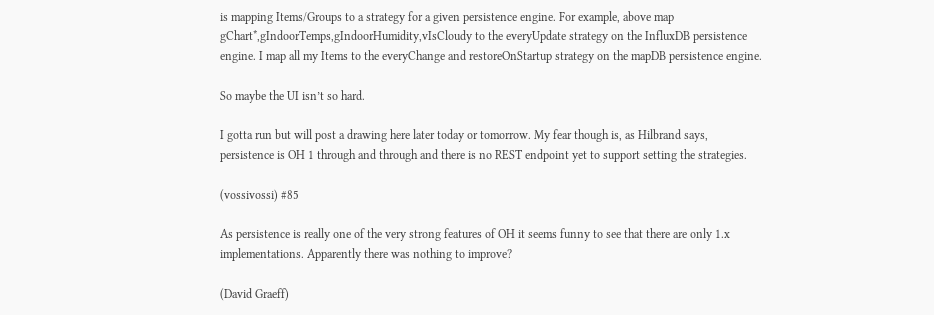is mapping Items/Groups to a strategy for a given persistence engine. For example, above map gChart*,gIndoorTemps,gIndoorHumidity,vIsCloudy to the everyUpdate strategy on the InfluxDB persistence engine. I map all my Items to the everyChange and restoreOnStartup strategy on the mapDB persistence engine.

So maybe the UI isn’t so hard.

I gotta run but will post a drawing here later today or tomorrow. My fear though is, as Hilbrand says, persistence is OH 1 through and through and there is no REST endpoint yet to support setting the strategies.

(vossivossi) #85

As persistence is really one of the very strong features of OH it seems funny to see that there are only 1.x implementations. Apparently there was nothing to improve?

(David Graeff)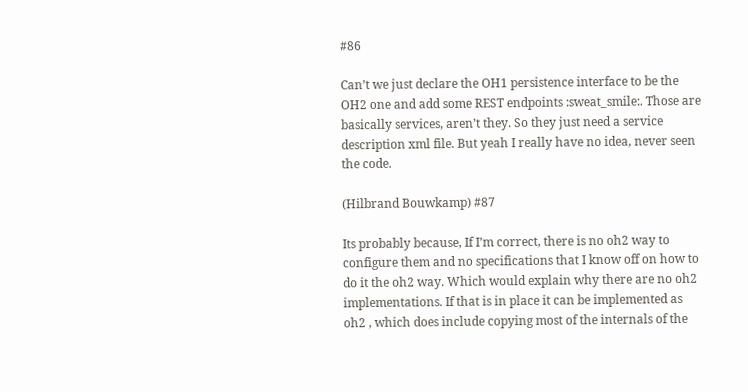#86

Can’t we just declare the OH1 persistence interface to be the OH2 one and add some REST endpoints :sweat_smile:. Those are basically services, aren’t they. So they just need a service description xml file. But yeah I really have no idea, never seen the code.

(Hilbrand Bouwkamp) #87

Its probably because, If I’m correct, there is no oh2 way to configure them and no specifications that I know off on how to do it the oh2 way. Which would explain why there are no oh2 implementations. If that is in place it can be implemented as oh2 , which does include copying most of the internals of the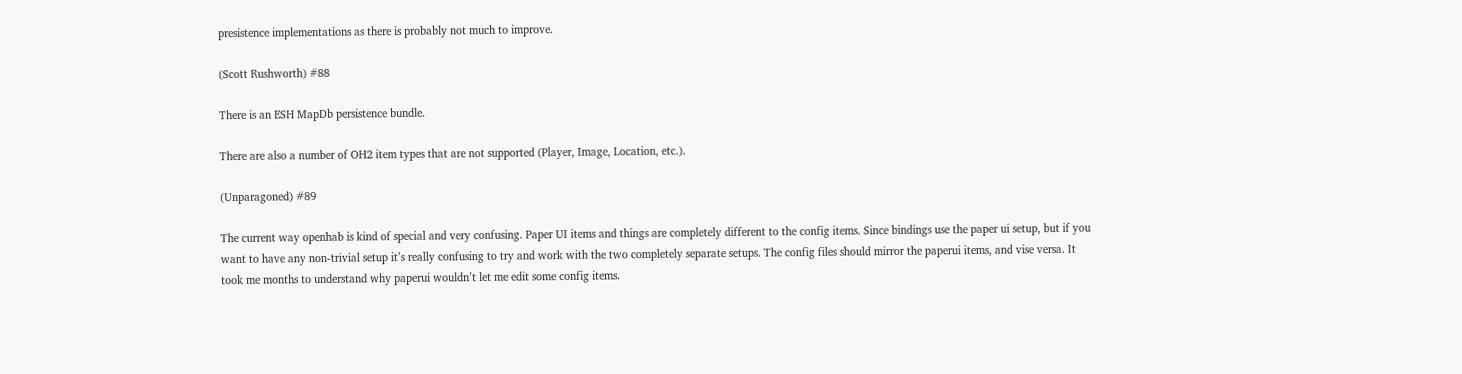presistence implementations as there is probably not much to improve.

(Scott Rushworth) #88

There is an ESH MapDb persistence bundle.

There are also a number of OH2 item types that are not supported (Player, Image, Location, etc.).

(Unparagoned) #89

The current way openhab is kind of special and very confusing. Paper UI items and things are completely different to the config items. Since bindings use the paper ui setup, but if you want to have any non-trivial setup it’s really confusing to try and work with the two completely separate setups. The config files should mirror the paperui items, and vise versa. It took me months to understand why paperui wouldn’t let me edit some config items.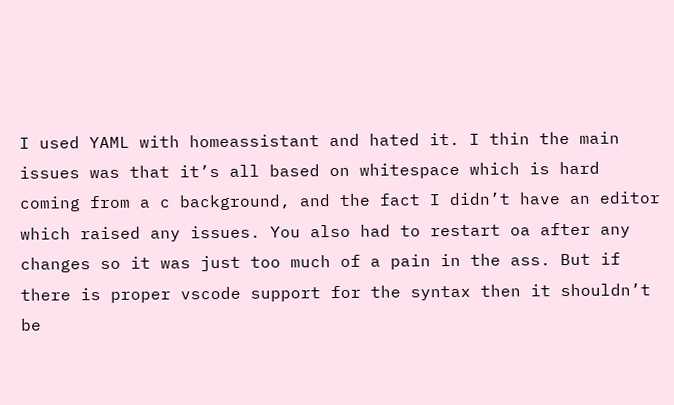I used YAML with homeassistant and hated it. I thin the main issues was that it’s all based on whitespace which is hard coming from a c background, and the fact I didn’t have an editor which raised any issues. You also had to restart oa after any changes so it was just too much of a pain in the ass. But if there is proper vscode support for the syntax then it shouldn’t be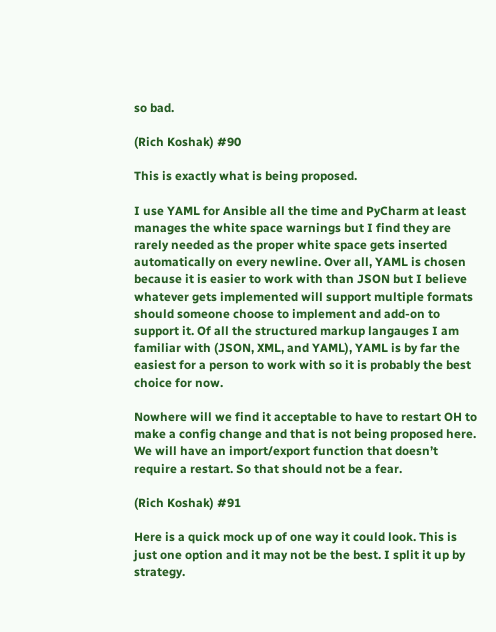so bad.

(Rich Koshak) #90

This is exactly what is being proposed.

I use YAML for Ansible all the time and PyCharm at least manages the white space warnings but I find they are rarely needed as the proper white space gets inserted automatically on every newline. Over all, YAML is chosen because it is easier to work with than JSON but I believe whatever gets implemented will support multiple formats should someone choose to implement and add-on to support it. Of all the structured markup langauges I am familiar with (JSON, XML, and YAML), YAML is by far the easiest for a person to work with so it is probably the best choice for now.

Nowhere will we find it acceptable to have to restart OH to make a config change and that is not being proposed here. We will have an import/export function that doesn’t require a restart. So that should not be a fear.

(Rich Koshak) #91

Here is a quick mock up of one way it could look. This is just one option and it may not be the best. I split it up by strategy.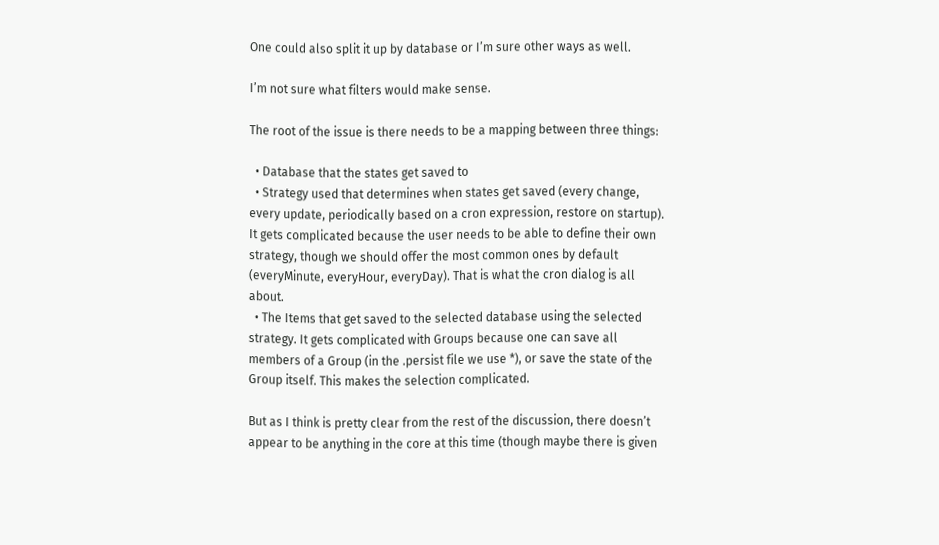One could also split it up by database or I’m sure other ways as well.

I’m not sure what filters would make sense.

The root of the issue is there needs to be a mapping between three things:

  • Database that the states get saved to
  • Strategy used that determines when states get saved (every change, every update, periodically based on a cron expression, restore on startup). It gets complicated because the user needs to be able to define their own strategy, though we should offer the most common ones by default (everyMinute, everyHour, everyDay). That is what the cron dialog is all about.
  • The Items that get saved to the selected database using the selected strategy. It gets complicated with Groups because one can save all members of a Group (in the .persist file we use *), or save the state of the Group itself. This makes the selection complicated.

But as I think is pretty clear from the rest of the discussion, there doesn’t appear to be anything in the core at this time (though maybe there is given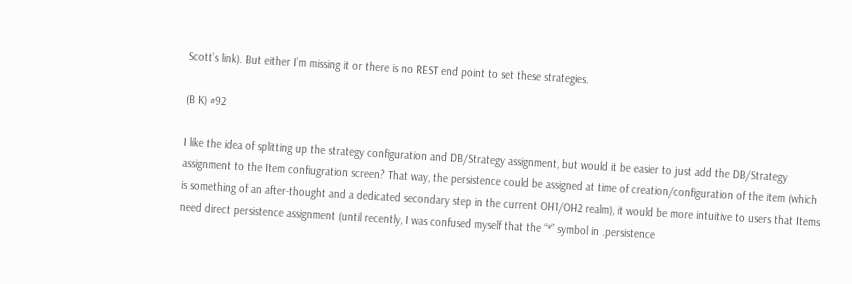Scott’s link). But either I’m missing it or there is no REST end point to set these strategies.

(B K) #92

I like the idea of splitting up the strategy configuration and DB/Strategy assignment, but would it be easier to just add the DB/Strategy assignment to the Item confiugration screen? That way, the persistence could be assigned at time of creation/configuration of the item (which is something of an after-thought and a dedicated secondary step in the current OH1/OH2 realm), it would be more intuitive to users that Items need direct persistence assignment (until recently, I was confused myself that the “*” symbol in .persistence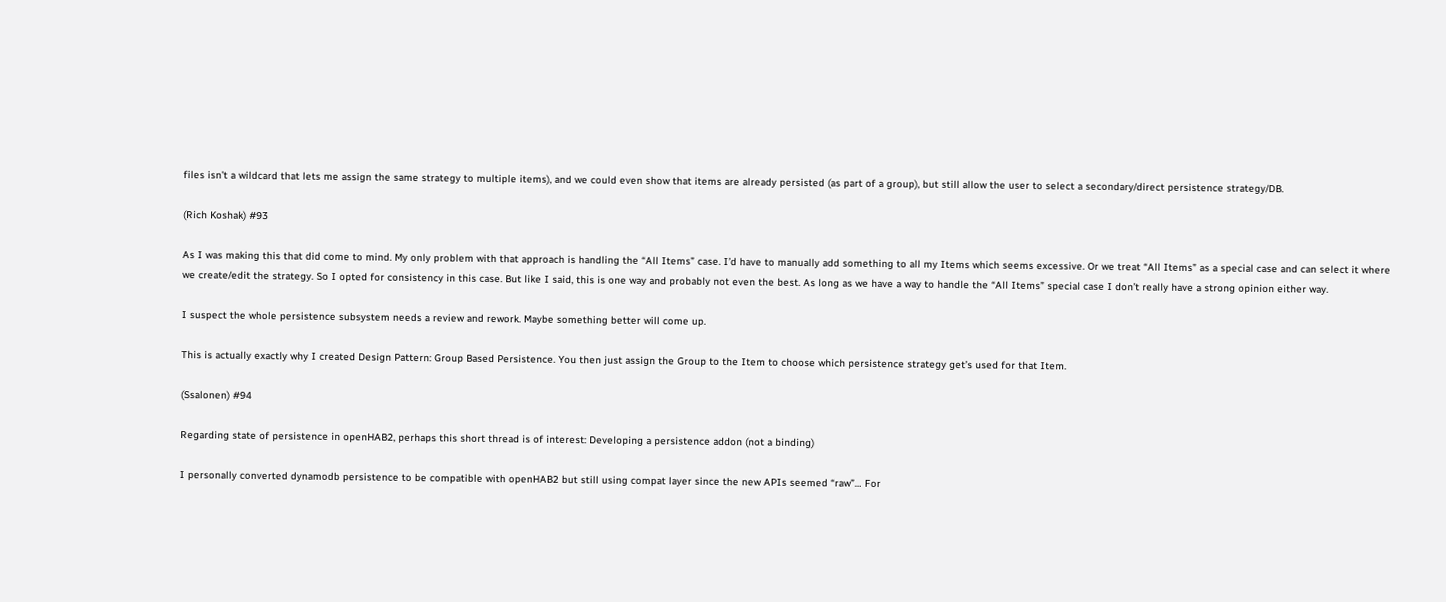files isn’t a wildcard that lets me assign the same strategy to multiple items), and we could even show that items are already persisted (as part of a group), but still allow the user to select a secondary/direct persistence strategy/DB.

(Rich Koshak) #93

As I was making this that did come to mind. My only problem with that approach is handling the “All Items” case. I’d have to manually add something to all my Items which seems excessive. Or we treat “All Items” as a special case and can select it where we create/edit the strategy. So I opted for consistency in this case. But like I said, this is one way and probably not even the best. As long as we have a way to handle the “All Items” special case I don’t really have a strong opinion either way.

I suspect the whole persistence subsystem needs a review and rework. Maybe something better will come up.

This is actually exactly why I created Design Pattern: Group Based Persistence. You then just assign the Group to the Item to choose which persistence strategy get’s used for that Item.

(Ssalonen) #94

Regarding state of persistence in openHAB2, perhaps this short thread is of interest: Developing a persistence addon (not a binding)

I personally converted dynamodb persistence to be compatible with openHAB2 but still using compat layer since the new APIs seemed “raw”… For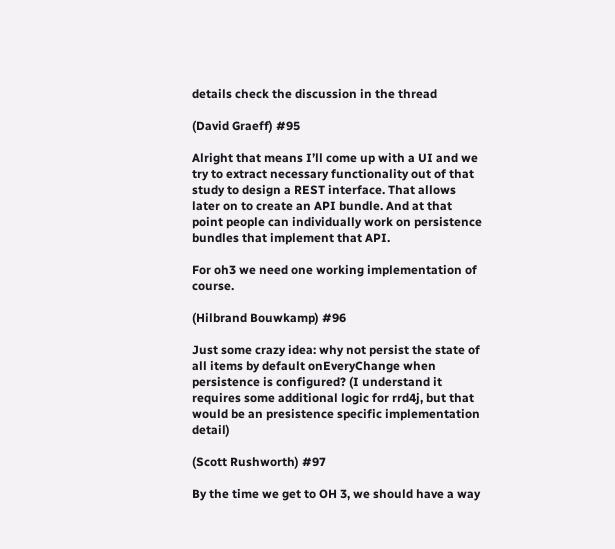details check the discussion in the thread

(David Graeff) #95

Alright that means I’ll come up with a UI and we try to extract necessary functionality out of that study to design a REST interface. That allows later on to create an API bundle. And at that point people can individually work on persistence bundles that implement that API.

For oh3 we need one working implementation of course.

(Hilbrand Bouwkamp) #96

Just some crazy idea: why not persist the state of all items by default onEveryChange when persistence is configured? (I understand it requires some additional logic for rrd4j, but that would be an presistence specific implementation detail)

(Scott Rushworth) #97

By the time we get to OH 3, we should have a way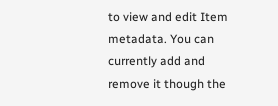to view and edit Item metadata. You can currently add and remove it though the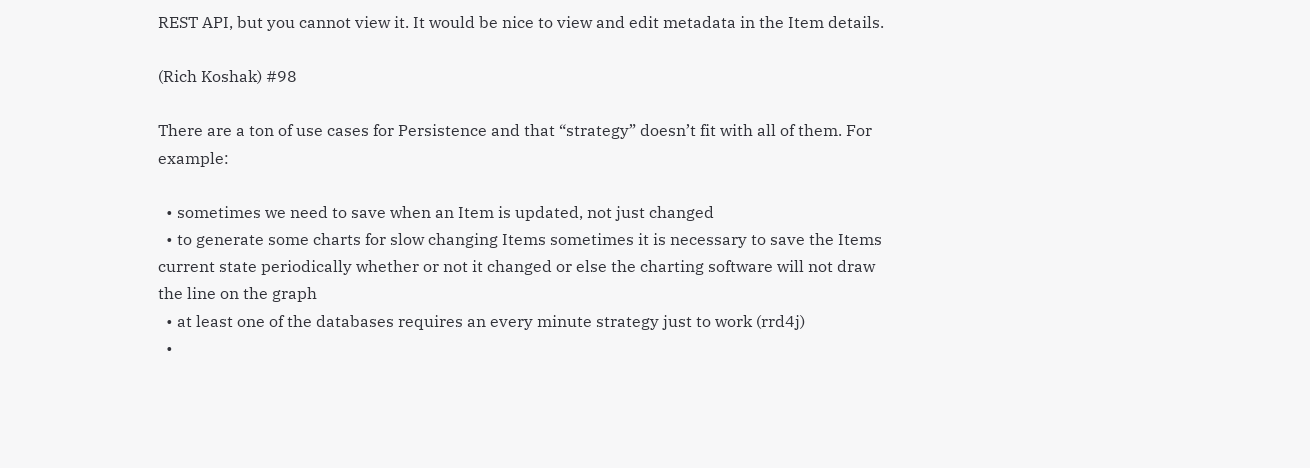REST API, but you cannot view it. It would be nice to view and edit metadata in the Item details.

(Rich Koshak) #98

There are a ton of use cases for Persistence and that “strategy” doesn’t fit with all of them. For example:

  • sometimes we need to save when an Item is updated, not just changed
  • to generate some charts for slow changing Items sometimes it is necessary to save the Items current state periodically whether or not it changed or else the charting software will not draw the line on the graph
  • at least one of the databases requires an every minute strategy just to work (rrd4j)
  •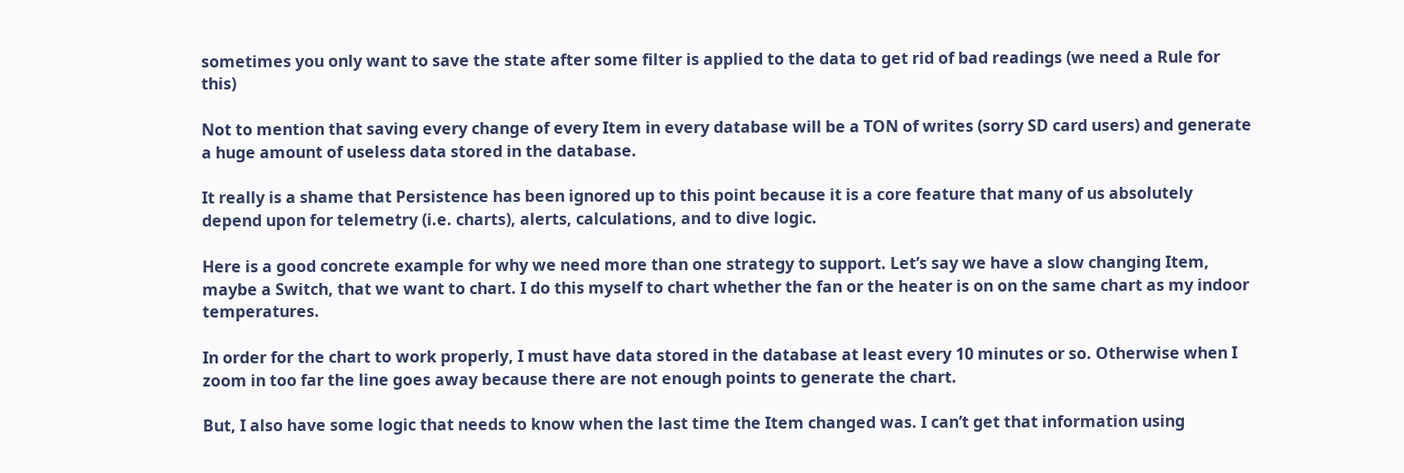sometimes you only want to save the state after some filter is applied to the data to get rid of bad readings (we need a Rule for this)

Not to mention that saving every change of every Item in every database will be a TON of writes (sorry SD card users) and generate a huge amount of useless data stored in the database.

It really is a shame that Persistence has been ignored up to this point because it is a core feature that many of us absolutely depend upon for telemetry (i.e. charts), alerts, calculations, and to dive logic.

Here is a good concrete example for why we need more than one strategy to support. Let’s say we have a slow changing Item, maybe a Switch, that we want to chart. I do this myself to chart whether the fan or the heater is on on the same chart as my indoor temperatures.

In order for the chart to work properly, I must have data stored in the database at least every 10 minutes or so. Otherwise when I zoom in too far the line goes away because there are not enough points to generate the chart.

But, I also have some logic that needs to know when the last time the Item changed was. I can’t get that information using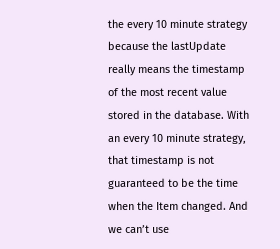the every 10 minute strategy because the lastUpdate really means the timestamp of the most recent value stored in the database. With an every 10 minute strategy, that timestamp is not guaranteed to be the time when the Item changed. And we can’t use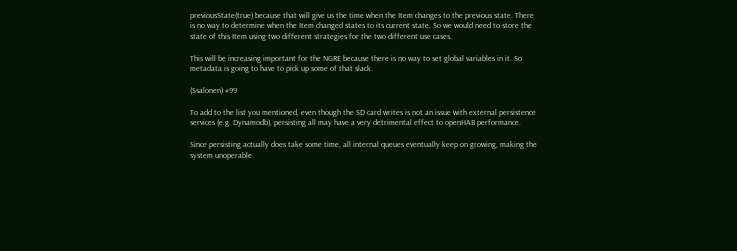previousState(true) because that will give us the time when the Item changes to the previous state. There is no way to determine when the Item changed states to its current state. So we would need to store the state of this Item using two different strategies for the two different use cases.

This will be increasing important for the NGRE because there is no way to set global variables in it. So metadata is going to have to pick up some of that slack.

(Ssalonen) #99

To add to the list you mentioned, even though the SD card writes is not an issue with external persistence services (e.g. Dynamodb), persisting all may have a very detrimental effect to openHAB performance.

Since persisting actually does take some time, all internal queues eventually keep on growing, making the system unoperable.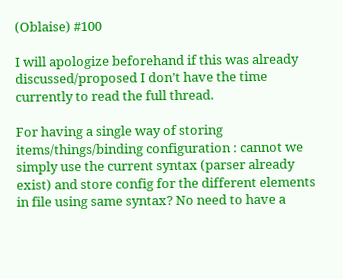(Oblaise) #100

I will apologize beforehand if this was already discussed/proposed I don’t have the time currently to read the full thread.

For having a single way of storing items/things/binding configuration : cannot we simply use the current syntax (parser already exist) and store config for the different elements in file using same syntax? No need to have a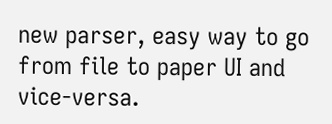new parser, easy way to go from file to paper UI and vice-versa.